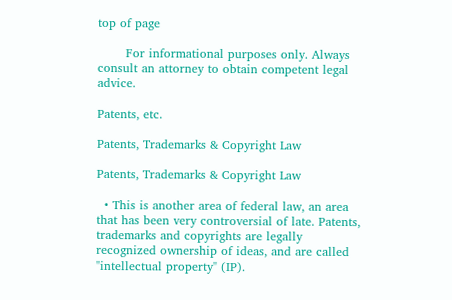top of page

       For informational purposes only. Always consult an attorney to obtain competent legal advice.

Patents, etc.

Patents, Trademarks & Copyright Law

Patents, Trademarks & Copyright Law

  • This is another area of federal law, an area that has been very controversial of late. Patents, trademarks and copyrights are legally recognized ownership of ideas, and are called "intellectual property" (IP).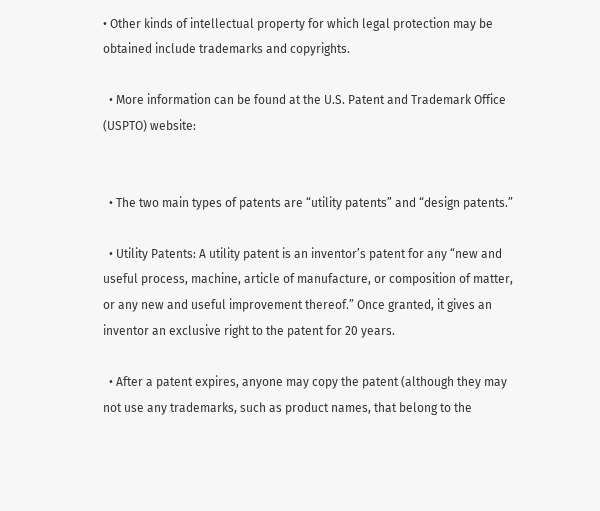• Other kinds of intellectual property for which legal protection may be obtained include trademarks and copyrights.

  • More information can be found at the U.S. Patent and Trademark Office (USPTO) website:


  • The two main types of patents are “utility patents” and “design patents.”

  • Utility Patents: A utility patent is an inventor’s patent for any “new and useful process, machine, article of manufacture, or composition of matter, or any new and useful improvement thereof.” Once granted, it gives an inventor an exclusive right to the patent for 20 years.

  • After a patent expires, anyone may copy the patent (although they may not use any trademarks, such as product names, that belong to the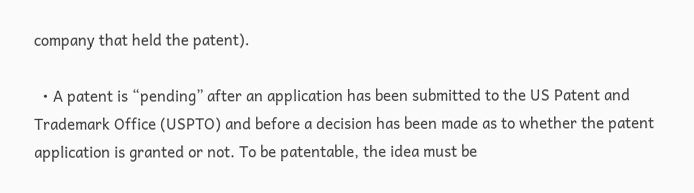company that held the patent).

  • A patent is “pending” after an application has been submitted to the US Patent and Trademark Office (USPTO) and before a decision has been made as to whether the patent application is granted or not. To be patentable, the idea must be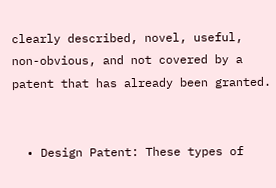clearly described, novel, useful, non-obvious, and not covered by a patent that has already been granted.


  • Design Patent: These types of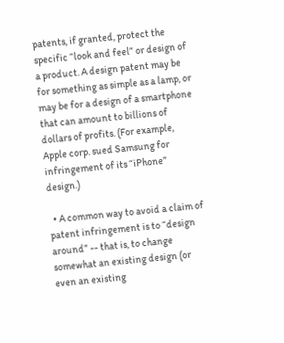patents, if granted, protect the specific “look and feel” or design of a product. A design patent may be for something as simple as a lamp, or may be for a design of a smartphone that can amount to billions of dollars of profits. (For example, Apple corp. sued Samsung for infringement of its “iPhone” design.)

  • A common way to avoid a claim of patent infringement is to “design around” -- that is, to change somewhat an existing design (or even an existing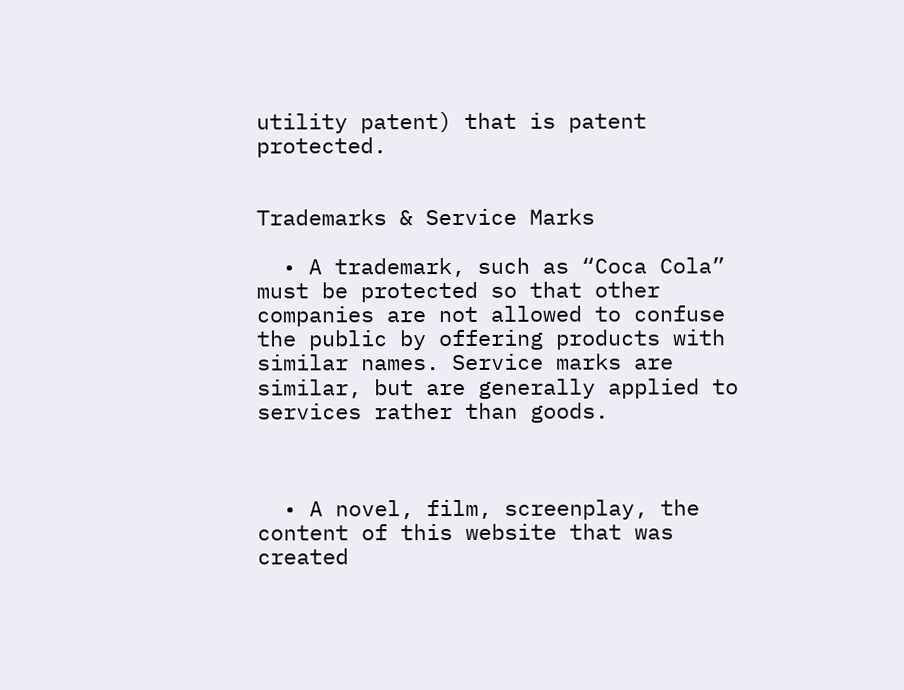utility patent) that is patent protected.


Trademarks & Service Marks

  • A trademark, such as “Coca Cola” must be protected so that other companies are not allowed to confuse the public by offering products with similar names. Service marks are similar, but are generally applied to services rather than goods.



  • A novel, film, screenplay, the content of this website that was created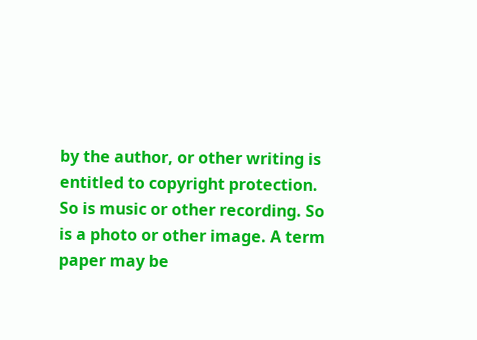by the author, or other writing is entitled to copyright protection. So is music or other recording. So is a photo or other image. A term paper may be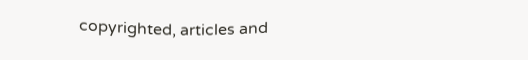copyrighted, articles and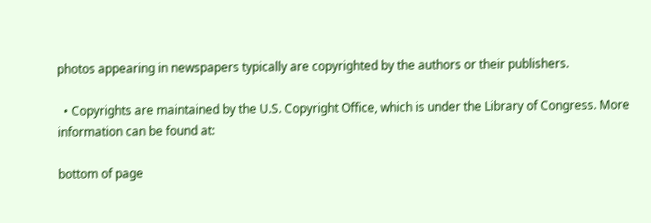photos appearing in newspapers typically are copyrighted by the authors or their publishers.

  • Copyrights are maintained by the U.S. Copyright Office, which is under the Library of Congress. More information can be found at:

bottom of page